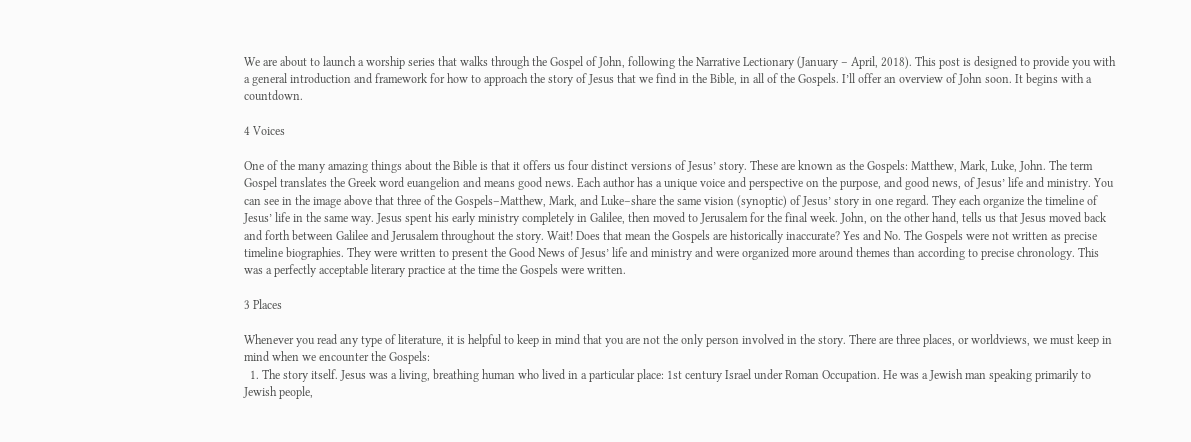We are about to launch a worship series that walks through the Gospel of John, following the Narrative Lectionary (January – April, 2018). This post is designed to provide you with a general introduction and framework for how to approach the story of Jesus that we find in the Bible, in all of the Gospels. I’ll offer an overview of John soon. It begins with a countdown.

4 Voices

One of the many amazing things about the Bible is that it offers us four distinct versions of Jesus’ story. These are known as the Gospels: Matthew, Mark, Luke, John. The term Gospel translates the Greek word euangelion and means good news. Each author has a unique voice and perspective on the purpose, and good news, of Jesus’ life and ministry. You can see in the image above that three of the Gospels–Matthew, Mark, and Luke–share the same vision (synoptic) of Jesus’ story in one regard. They each organize the timeline of Jesus’ life in the same way. Jesus spent his early ministry completely in Galilee, then moved to Jerusalem for the final week. John, on the other hand, tells us that Jesus moved back and forth between Galilee and Jerusalem throughout the story. Wait! Does that mean the Gospels are historically inaccurate? Yes and No. The Gospels were not written as precise timeline biographies. They were written to present the Good News of Jesus’ life and ministry and were organized more around themes than according to precise chronology. This was a perfectly acceptable literary practice at the time the Gospels were written.

3 Places

Whenever you read any type of literature, it is helpful to keep in mind that you are not the only person involved in the story. There are three places, or worldviews, we must keep in mind when we encounter the Gospels:
  1. The story itself. Jesus was a living, breathing human who lived in a particular place: 1st century Israel under Roman Occupation. He was a Jewish man speaking primarily to Jewish people,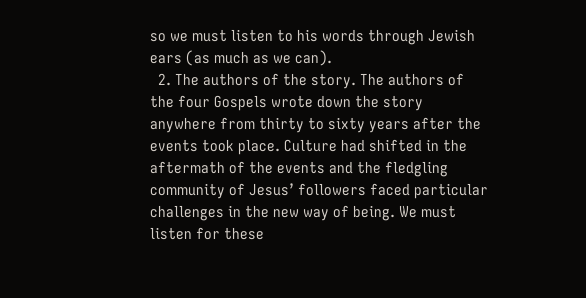so we must listen to his words through Jewish ears (as much as we can).
  2. The authors of the story. The authors of the four Gospels wrote down the story anywhere from thirty to sixty years after the events took place. Culture had shifted in the aftermath of the events and the fledgling community of Jesus’ followers faced particular challenges in the new way of being. We must listen for these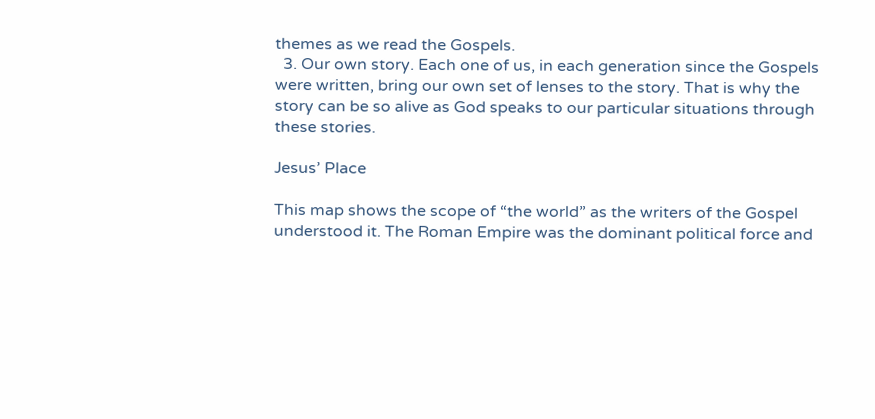themes as we read the Gospels.
  3. Our own story. Each one of us, in each generation since the Gospels were written, bring our own set of lenses to the story. That is why the story can be so alive as God speaks to our particular situations through these stories.

Jesus’ Place

This map shows the scope of “the world” as the writers of the Gospel understood it. The Roman Empire was the dominant political force and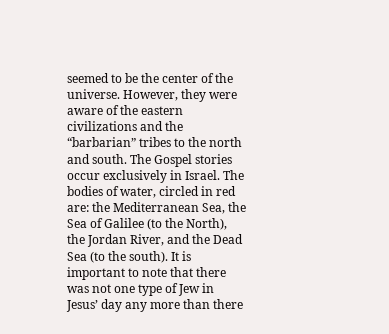seemed to be the center of the universe. However, they were aware of the eastern civilizations and the “barbarian” tribes to the north and south. The Gospel stories occur exclusively in Israel. The bodies of water, circled in red are: the Mediterranean Sea, the Sea of Galilee (to the North), the Jordan River, and the Dead Sea (to the south). It is important to note that there was not one type of Jew in Jesus’ day any more than there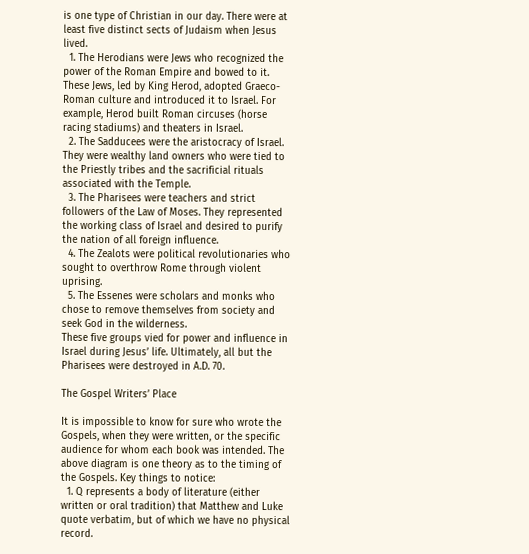is one type of Christian in our day. There were at least five distinct sects of Judaism when Jesus lived.
  1. The Herodians were Jews who recognized the power of the Roman Empire and bowed to it. These Jews, led by King Herod, adopted Graeco-Roman culture and introduced it to Israel. For example, Herod built Roman circuses (horse racing stadiums) and theaters in Israel.
  2. The Sadducees were the aristocracy of Israel. They were wealthy land owners who were tied to the Priestly tribes and the sacrificial rituals associated with the Temple.
  3. The Pharisees were teachers and strict followers of the Law of Moses. They represented the working class of Israel and desired to purify the nation of all foreign influence.
  4. The Zealots were political revolutionaries who sought to overthrow Rome through violent uprising.
  5. The Essenes were scholars and monks who chose to remove themselves from society and seek God in the wilderness.
These five groups vied for power and influence in Israel during Jesus’ life. Ultimately, all but the Pharisees were destroyed in A.D. 70.

The Gospel Writers’ Place

It is impossible to know for sure who wrote the Gospels, when they were written, or the specific audience for whom each book was intended. The above diagram is one theory as to the timing of the Gospels. Key things to notice:
  1. Q represents a body of literature (either written or oral tradition) that Matthew and Luke quote verbatim, but of which we have no physical record.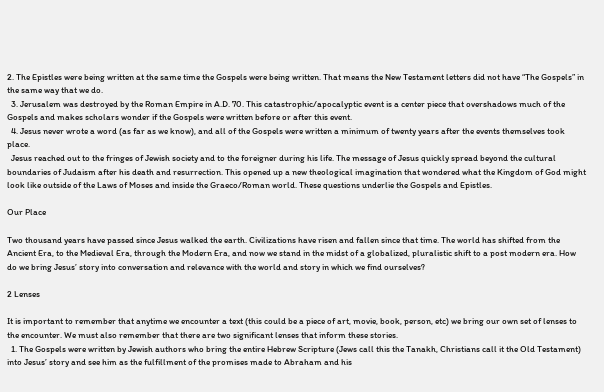2. The Epistles were being written at the same time the Gospels were being written. That means the New Testament letters did not have “The Gospels” in the same way that we do.
  3. Jerusalem was destroyed by the Roman Empire in A.D. 70. This catastrophic/apocalyptic event is a center piece that overshadows much of the Gospels and makes scholars wonder if the Gospels were written before or after this event.
  4. Jesus never wrote a word (as far as we know), and all of the Gospels were written a minimum of twenty years after the events themselves took place.
  Jesus reached out to the fringes of Jewish society and to the foreigner during his life. The message of Jesus quickly spread beyond the cultural boundaries of Judaism after his death and resurrection. This opened up a new theological imagination that wondered what the Kingdom of God might look like outside of the Laws of Moses and inside the Graeco/Roman world. These questions underlie the Gospels and Epistles.

Our Place

Two thousand years have passed since Jesus walked the earth. Civilizations have risen and fallen since that time. The world has shifted from the Ancient Era, to the Medieval Era, through the Modern Era, and now we stand in the midst of a globalized, pluralistic shift to a post modern era. How do we bring Jesus’ story into conversation and relevance with the world and story in which we find ourselves?

2 Lenses

It is important to remember that anytime we encounter a text (this could be a piece of art, movie, book, person, etc) we bring our own set of lenses to the encounter. We must also remember that there are two significant lenses that inform these stories.
  1. The Gospels were written by Jewish authors who bring the entire Hebrew Scripture (Jews call this the Tanakh, Christians call it the Old Testament) into Jesus’ story and see him as the fulfillment of the promises made to Abraham and his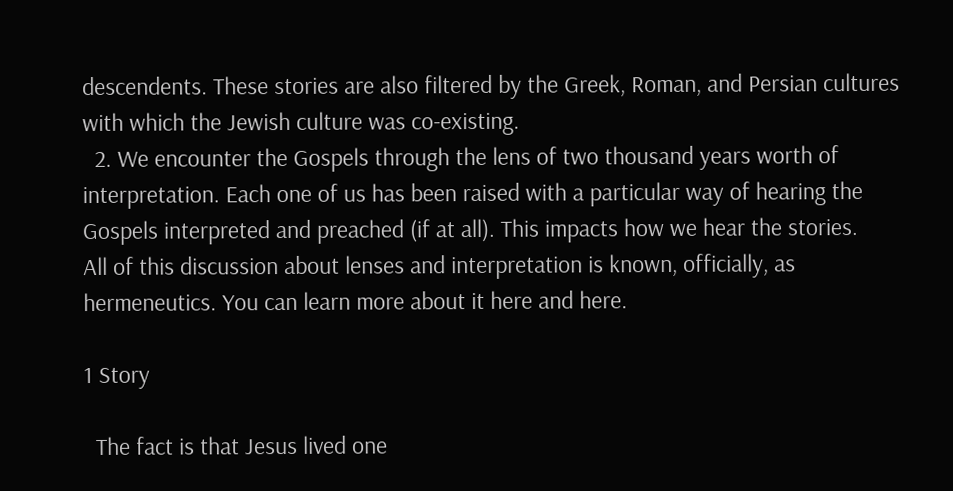descendents. These stories are also filtered by the Greek, Roman, and Persian cultures with which the Jewish culture was co-existing.
  2. We encounter the Gospels through the lens of two thousand years worth of interpretation. Each one of us has been raised with a particular way of hearing the Gospels interpreted and preached (if at all). This impacts how we hear the stories.
All of this discussion about lenses and interpretation is known, officially, as hermeneutics. You can learn more about it here and here.

1 Story

  The fact is that Jesus lived one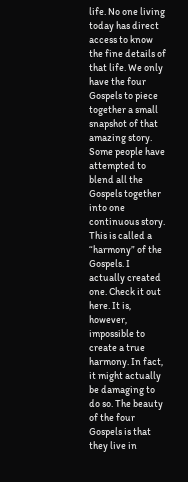life. No one living today has direct access to know the fine details of that life. We only have the four Gospels to piece together a small snapshot of that amazing story. Some people have attempted to blend all the Gospels together into one continuous story. This is called a “harmony” of the Gospels. I actually created one. Check it out here. It is, however, impossible to create a true harmony. In fact, it might actually be damaging to do so. The beauty of the four Gospels is that they live in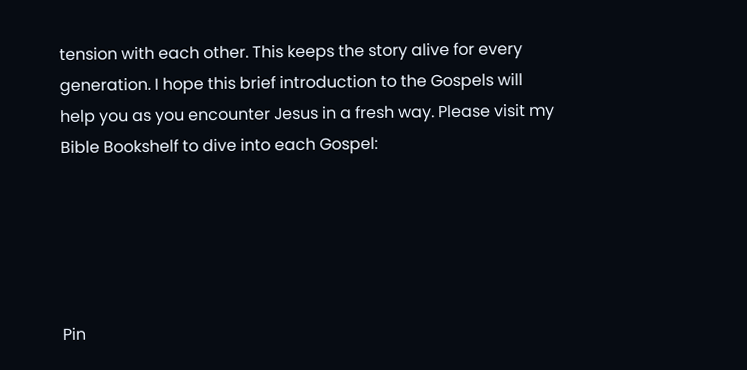tension with each other. This keeps the story alive for every generation. I hope this brief introduction to the Gospels will help you as you encounter Jesus in a fresh way. Please visit my Bible Bookshelf to dive into each Gospel:





Pin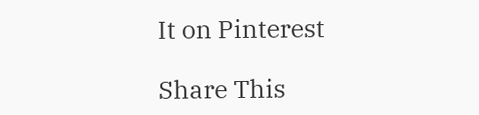It on Pinterest

Share This